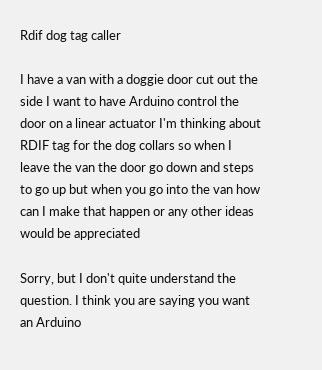Rdif dog tag caller

I have a van with a doggie door cut out the side I want to have Arduino control the door on a linear actuator I'm thinking about RDIF tag for the dog collars so when I leave the van the door go down and steps to go up but when you go into the van how can I make that happen or any other ideas would be appreciated

Sorry, but I don't quite understand the question. I think you are saying you want an Arduino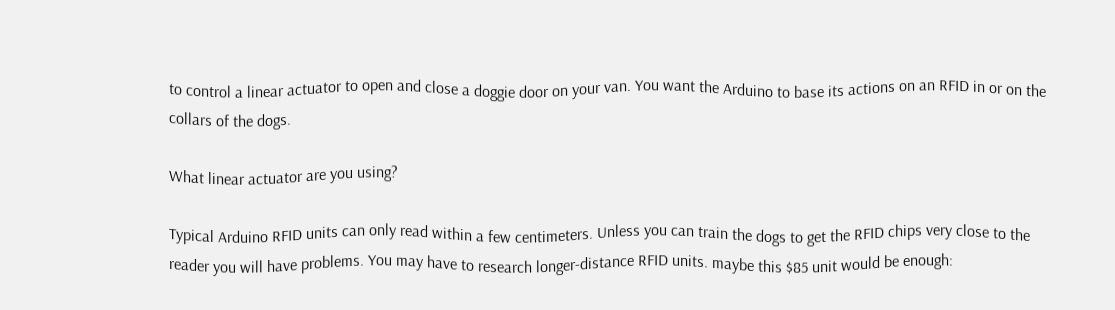to control a linear actuator to open and close a doggie door on your van. You want the Arduino to base its actions on an RFID in or on the collars of the dogs.

What linear actuator are you using?

Typical Arduino RFID units can only read within a few centimeters. Unless you can train the dogs to get the RFID chips very close to the reader you will have problems. You may have to research longer-distance RFID units. maybe this $85 unit would be enough: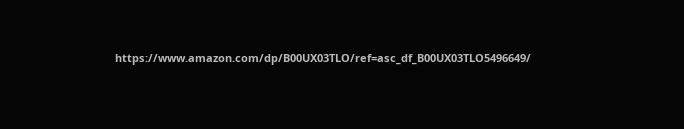https://www.amazon.com/dp/B00UX03TLO/ref=asc_df_B00UX03TLO5496649/